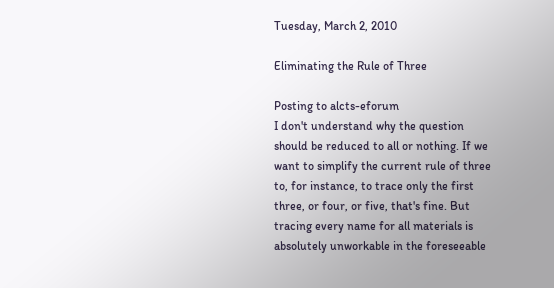Tuesday, March 2, 2010

Eliminating the Rule of Three

Posting to alcts-eforum
I don't understand why the question should be reduced to all or nothing. If we want to simplify the current rule of three to, for instance, to trace only the first three, or four, or five, that's fine. But tracing every name for all materials is absolutely unworkable in the foreseeable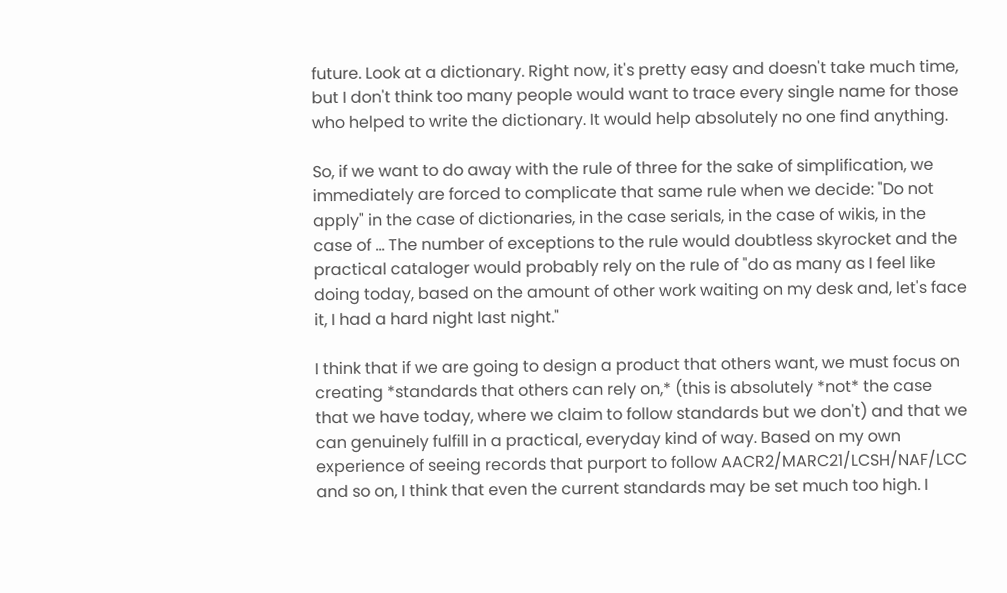future. Look at a dictionary. Right now, it's pretty easy and doesn't take much time, but I don't think too many people would want to trace every single name for those who helped to write the dictionary. It would help absolutely no one find anything.

So, if we want to do away with the rule of three for the sake of simplification, we immediately are forced to complicate that same rule when we decide: "Do not apply" in the case of dictionaries, in the case serials, in the case of wikis, in the case of ... The number of exceptions to the rule would doubtless skyrocket and the practical cataloger would probably rely on the rule of "do as many as I feel like doing today, based on the amount of other work waiting on my desk and, let's face it, I had a hard night last night."

I think that if we are going to design a product that others want, we must focus on creating *standards that others can rely on,* (this is absolutely *not* the case that we have today, where we claim to follow standards but we don't) and that we can genuinely fulfill in a practical, everyday kind of way. Based on my own experience of seeing records that purport to follow AACR2/MARC21/LCSH/NAF/LCC and so on, I think that even the current standards may be set much too high. I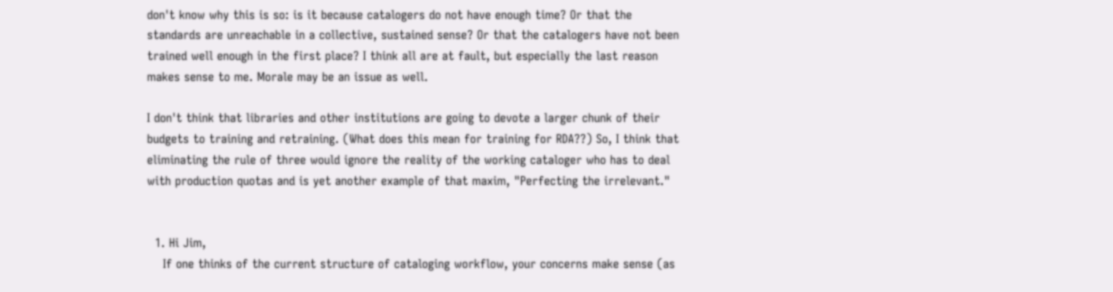don't know why this is so: is it because catalogers do not have enough time? Or that the standards are unreachable in a collective, sustained sense? Or that the catalogers have not been trained well enough in the first place? I think all are at fault, but especially the last reason makes sense to me. Morale may be an issue as well.

I don't think that libraries and other institutions are going to devote a larger chunk of their budgets to training and retraining. (What does this mean for training for RDA??) So, I think that eliminating the rule of three would ignore the reality of the working cataloger who has to deal with production quotas and is yet another example of that maxim, "Perfecting the irrelevant."


  1. Hi Jim,
    If one thinks of the current structure of cataloging workflow, your concerns make sense (as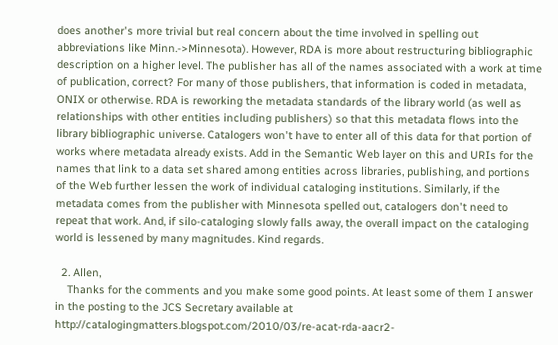does another's more trivial but real concern about the time involved in spelling out abbreviations like Minn.->Minnesota). However, RDA is more about restructuring bibliographic description on a higher level. The publisher has all of the names associated with a work at time of publication, correct? For many of those publishers, that information is coded in metadata, ONIX or otherwise. RDA is reworking the metadata standards of the library world (as well as relationships with other entities including publishers) so that this metadata flows into the library bibliographic universe. Catalogers won't have to enter all of this data for that portion of works where metadata already exists. Add in the Semantic Web layer on this and URIs for the names that link to a data set shared among entities across libraries, publishing, and portions of the Web further lessen the work of individual cataloging institutions. Similarly, if the metadata comes from the publisher with Minnesota spelled out, catalogers don't need to repeat that work. And, if silo-cataloging slowly falls away, the overall impact on the cataloging world is lessened by many magnitudes. Kind regards.

  2. Allen,
    Thanks for the comments and you make some good points. At least some of them I answer in the posting to the JCS Secretary available at http://catalogingmatters.blogspot.com/2010/03/re-acat-rda-aacr2-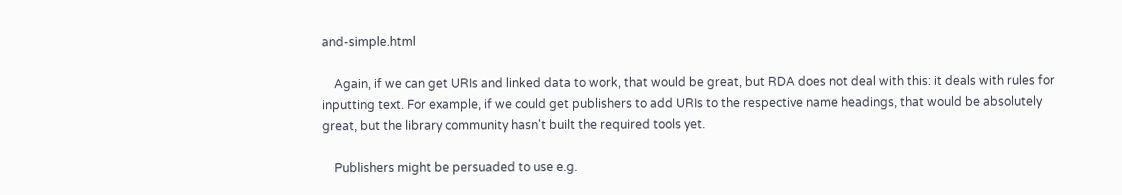and-simple.html

    Again, if we can get URIs and linked data to work, that would be great, but RDA does not deal with this: it deals with rules for inputting text. For example, if we could get publishers to add URIs to the respective name headings, that would be absolutely great, but the library community hasn't built the required tools yet.

    Publishers might be persuaded to use e.g.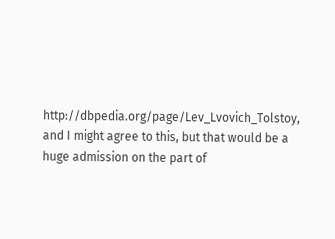http://dbpedia.org/page/Lev_Lvovich_Tolstoy, and I might agree to this, but that would be a huge admission on the part of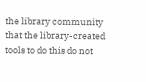the library community that the library-created tools to do this do not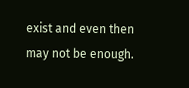exist and even then may not be enough.